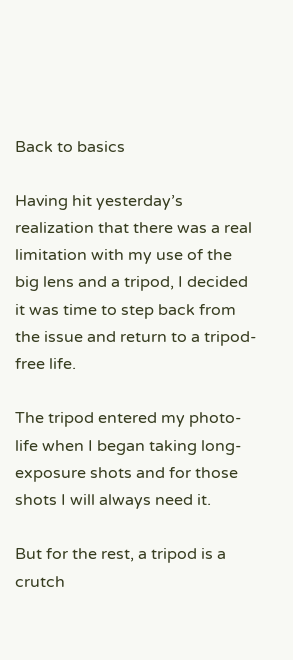Back to basics

Having hit yesterday’s realization that there was a real limitation with my use of the big lens and a tripod, I decided it was time to step back from the issue and return to a tripod-free life.

The tripod entered my photo-life when I began taking long-exposure shots and for those shots I will always need it.

But for the rest, a tripod is a crutch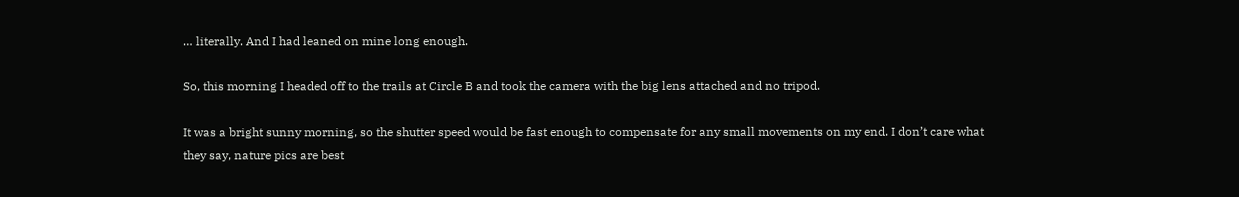… literally. And I had leaned on mine long enough.

So, this morning I headed off to the trails at Circle B and took the camera with the big lens attached and no tripod.

It was a bright sunny morning, so the shutter speed would be fast enough to compensate for any small movements on my end. I don’t care what they say, nature pics are best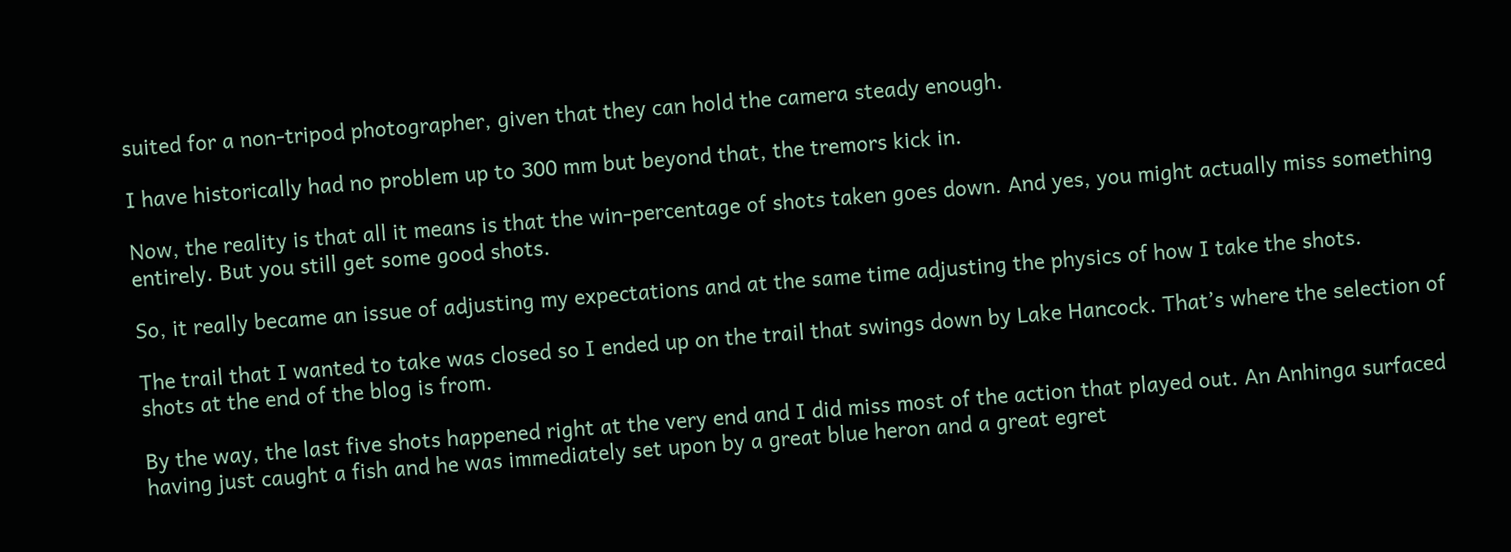suited for a non-tripod photographer, given that they can hold the camera steady enough.

I have historically had no problem up to 300 mm but beyond that, the tremors kick in.

Now, the reality is that all it means is that the win-percentage of shots taken goes down. And yes, you might actually miss something entirely. But you still get some good shots.

So, it really became an issue of adjusting my expectations and at the same time adjusting the physics of how I take the shots.

The trail that I wanted to take was closed so I ended up on the trail that swings down by Lake Hancock. That’s where the selection of shots at the end of the blog is from.

By the way, the last five shots happened right at the very end and I did miss most of the action that played out. An Anhinga surfaced having just caught a fish and he was immediately set upon by a great blue heron and a great egret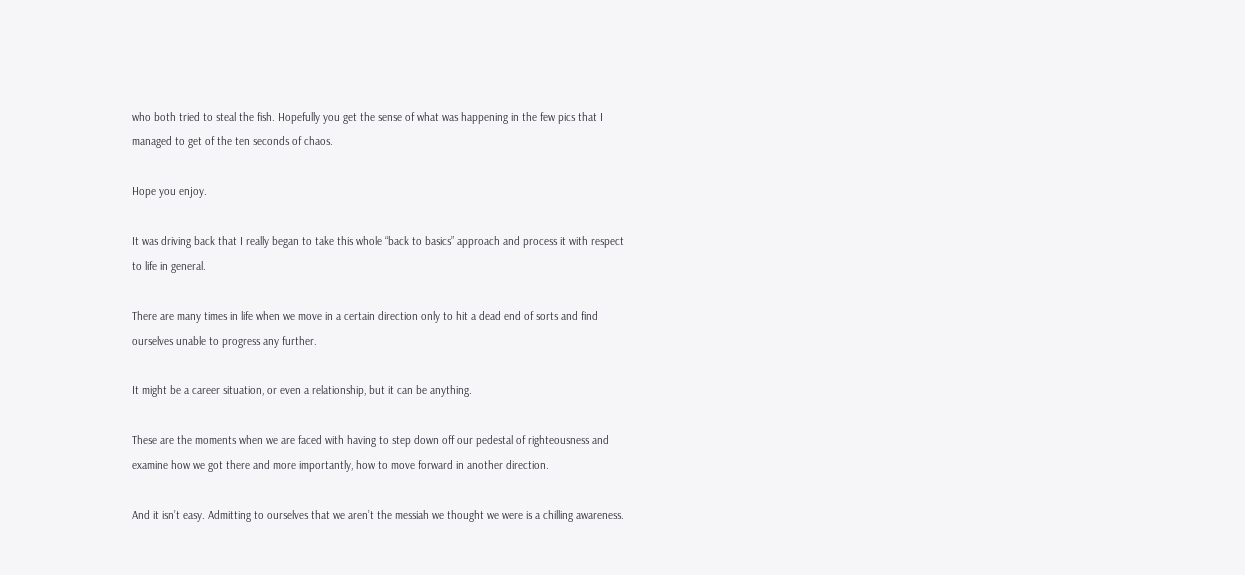who both tried to steal the fish. Hopefully you get the sense of what was happening in the few pics that I managed to get of the ten seconds of chaos.

Hope you enjoy.

It was driving back that I really began to take this whole “back to basics” approach and process it with respect to life in general.

There are many times in life when we move in a certain direction only to hit a dead end of sorts and find ourselves unable to progress any further.

It might be a career situation, or even a relationship, but it can be anything.

These are the moments when we are faced with having to step down off our pedestal of righteousness and examine how we got there and more importantly, how to move forward in another direction.

And it isn’t easy. Admitting to ourselves that we aren’t the messiah we thought we were is a chilling awareness.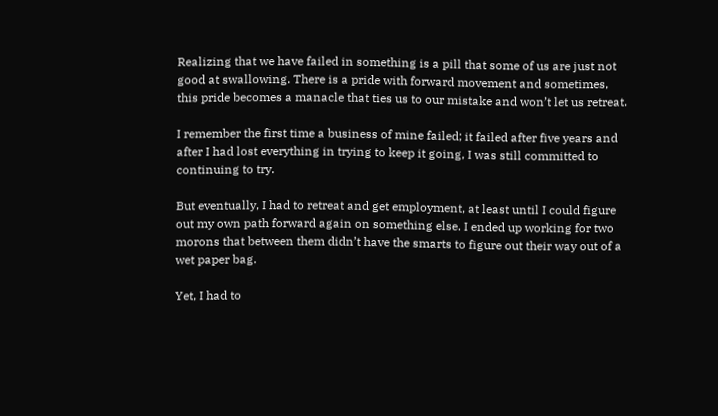Realizing that we have failed in something is a pill that some of us are just not good at swallowing. There is a pride with forward movement and sometimes, this pride becomes a manacle that ties us to our mistake and won’t let us retreat.

I remember the first time a business of mine failed; it failed after five years and after I had lost everything in trying to keep it going, I was still committed to continuing to try.

But eventually, I had to retreat and get employment, at least until I could figure out my own path forward again on something else. I ended up working for two morons that between them didn’t have the smarts to figure out their way out of a wet paper bag.

Yet, I had to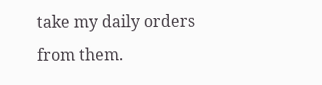take my daily orders from them.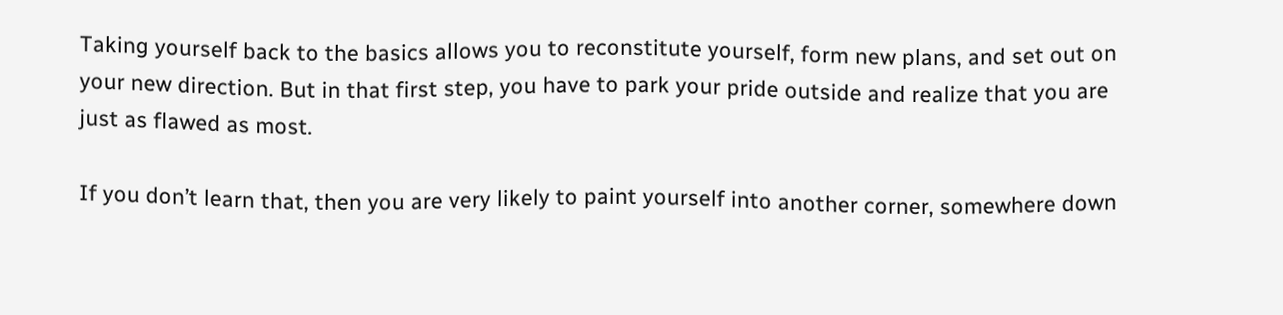Taking yourself back to the basics allows you to reconstitute yourself, form new plans, and set out on your new direction. But in that first step, you have to park your pride outside and realize that you are just as flawed as most.

If you don’t learn that, then you are very likely to paint yourself into another corner, somewhere down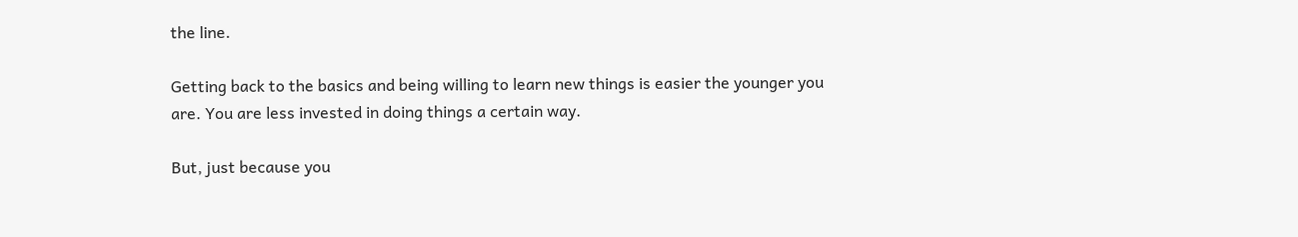the line.

Getting back to the basics and being willing to learn new things is easier the younger you are. You are less invested in doing things a certain way.

But, just because you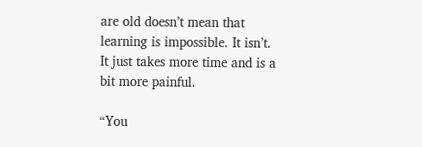are old doesn’t mean that learning is impossible. It isn’t. It just takes more time and is a bit more painful.

“You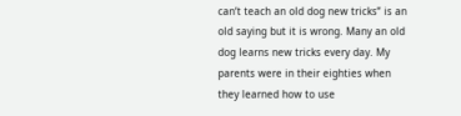can’t teach an old dog new tricks” is an old saying but it is wrong. Many an old dog learns new tricks every day. My parents were in their eighties when they learned how to use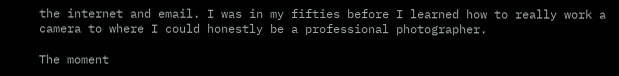the internet and email. I was in my fifties before I learned how to really work a camera to where I could honestly be a professional photographer.

The moment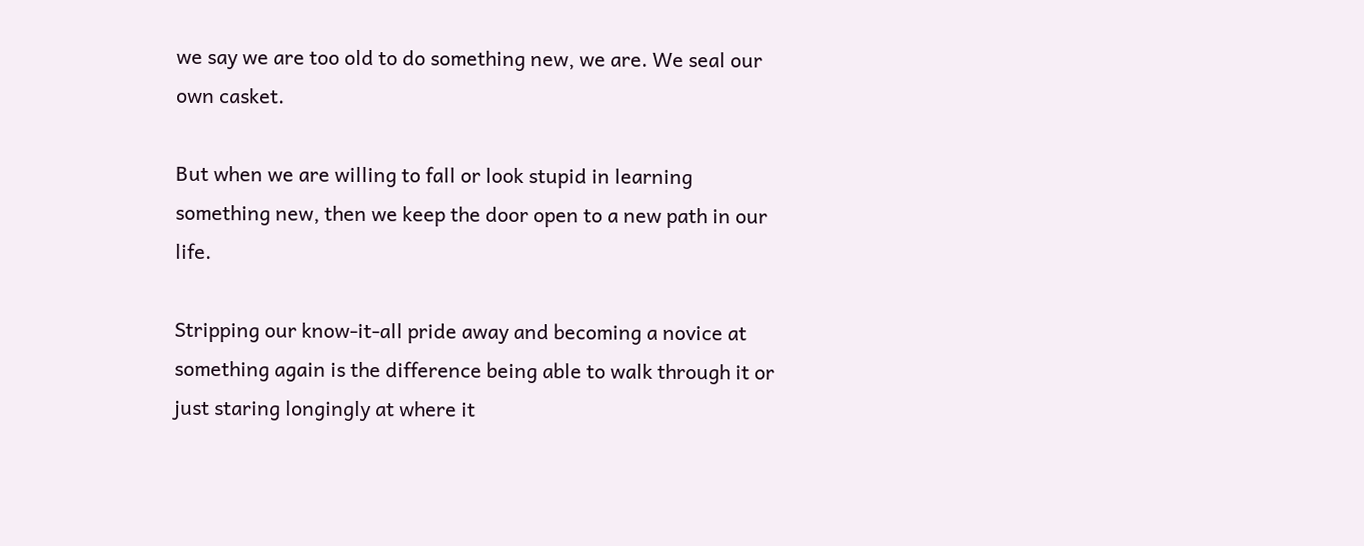we say we are too old to do something new, we are. We seal our own casket.

But when we are willing to fall or look stupid in learning something new, then we keep the door open to a new path in our life.

Stripping our know-it-all pride away and becoming a novice at something again is the difference being able to walk through it or just staring longingly at where it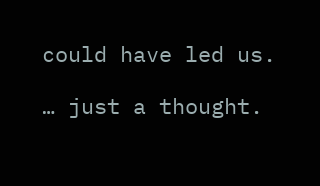could have led us.

… just a thought.